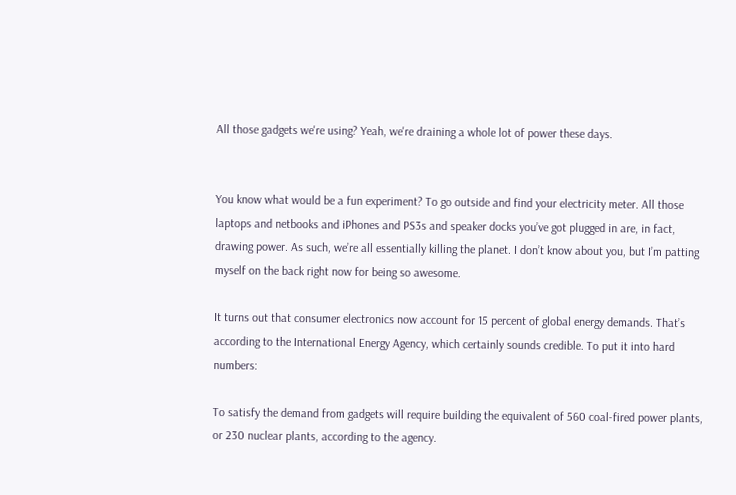All those gadgets we're using? Yeah, we're draining a whole lot of power these days.


You know what would be a fun experiment? To go outside and find your electricity meter. All those laptops and netbooks and iPhones and PS3s and speaker docks you’ve got plugged in are, in fact, drawing power. As such, we’re all essentially killing the planet. I don’t know about you, but I’m patting myself on the back right now for being so awesome.

It turns out that consumer electronics now account for 15 percent of global energy demands. That’s according to the International Energy Agency, which certainly sounds credible. To put it into hard numbers:

To satisfy the demand from gadgets will require building the equivalent of 560 coal-fired power plants, or 230 nuclear plants, according to the agency.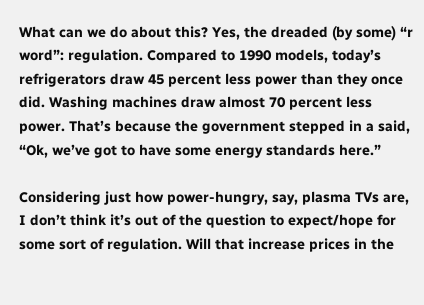What can we do about this? Yes, the dreaded (by some) “r word”: regulation. Compared to 1990 models, today’s refrigerators draw 45 percent less power than they once did. Washing machines draw almost 70 percent less power. That’s because the government stepped in a said, “Ok, we’ve got to have some energy standards here.”

Considering just how power-hungry, say, plasma TVs are, I don’t think it’s out of the question to expect/hope for some sort of regulation. Will that increase prices in the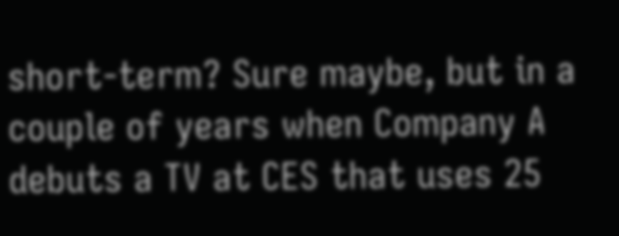short-term? Sure maybe, but in a couple of years when Company A debuts a TV at CES that uses 25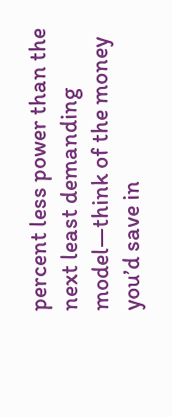percent less power than the next least demanding model—think of the money you’d save in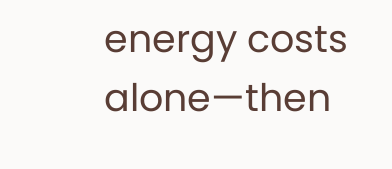energy costs alone—then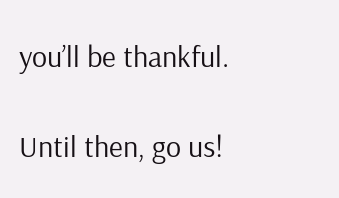you’ll be thankful.

Until then, go us!